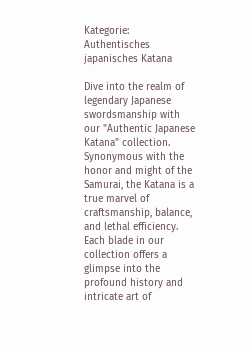Kategorie: Authentisches japanisches Katana

Dive into the realm of legendary Japanese swordsmanship with our "Authentic Japanese Katana" collection. Synonymous with the honor and might of the Samurai, the Katana is a true marvel of craftsmanship, balance, and lethal efficiency. Each blade in our collection offers a glimpse into the profound history and intricate art of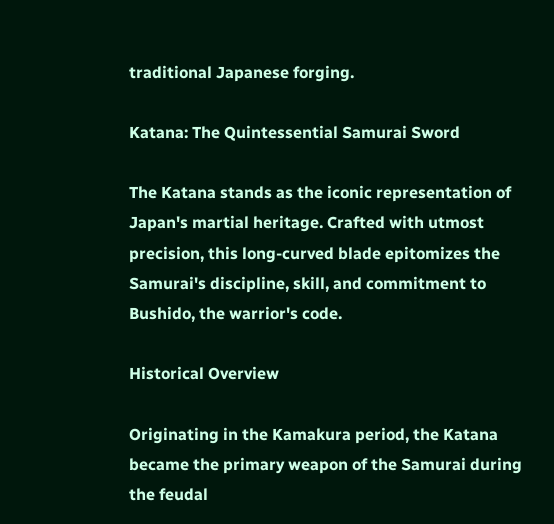traditional Japanese forging.

Katana: The Quintessential Samurai Sword

The Katana stands as the iconic representation of Japan's martial heritage. Crafted with utmost precision, this long-curved blade epitomizes the Samurai's discipline, skill, and commitment to Bushido, the warrior's code.

Historical Overview

Originating in the Kamakura period, the Katana became the primary weapon of the Samurai during the feudal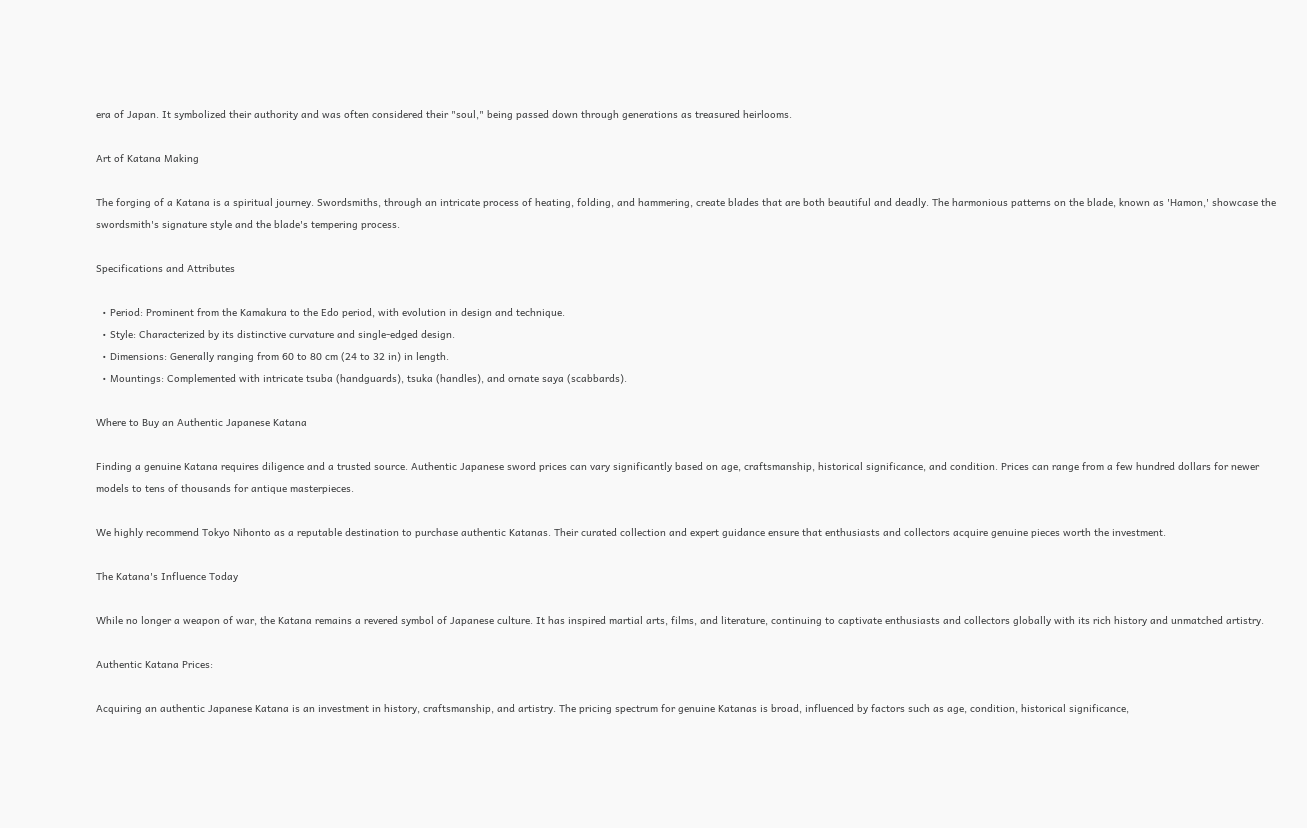era of Japan. It symbolized their authority and was often considered their "soul," being passed down through generations as treasured heirlooms.

Art of Katana Making

The forging of a Katana is a spiritual journey. Swordsmiths, through an intricate process of heating, folding, and hammering, create blades that are both beautiful and deadly. The harmonious patterns on the blade, known as 'Hamon,' showcase the swordsmith's signature style and the blade's tempering process.

Specifications and Attributes

  • Period: Prominent from the Kamakura to the Edo period, with evolution in design and technique.
  • Style: Characterized by its distinctive curvature and single-edged design.
  • Dimensions: Generally ranging from 60 to 80 cm (24 to 32 in) in length.
  • Mountings: Complemented with intricate tsuba (handguards), tsuka (handles), and ornate saya (scabbards).

Where to Buy an Authentic Japanese Katana

Finding a genuine Katana requires diligence and a trusted source. Authentic Japanese sword prices can vary significantly based on age, craftsmanship, historical significance, and condition. Prices can range from a few hundred dollars for newer models to tens of thousands for antique masterpieces.

We highly recommend Tokyo Nihonto as a reputable destination to purchase authentic Katanas. Their curated collection and expert guidance ensure that enthusiasts and collectors acquire genuine pieces worth the investment.

The Katana's Influence Today

While no longer a weapon of war, the Katana remains a revered symbol of Japanese culture. It has inspired martial arts, films, and literature, continuing to captivate enthusiasts and collectors globally with its rich history and unmatched artistry.

Authentic Katana Prices:

Acquiring an authentic Japanese Katana is an investment in history, craftsmanship, and artistry. The pricing spectrum for genuine Katanas is broad, influenced by factors such as age, condition, historical significance,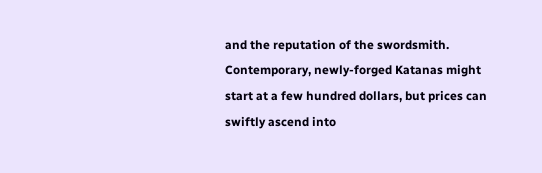and the reputation of the swordsmith. Contemporary, newly-forged Katanas might start at a few hundred dollars, but prices can swiftly ascend into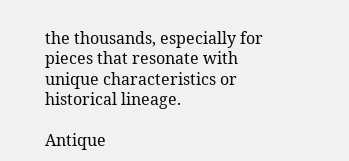the thousands, especially for pieces that resonate with unique characteristics or historical lineage.

Antique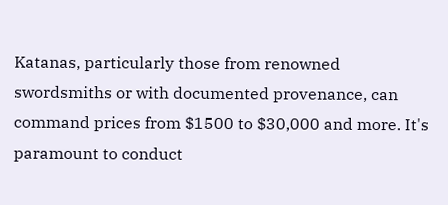Katanas, particularly those from renowned swordsmiths or with documented provenance, can command prices from $1500 to $30,000 and more. It's paramount to conduct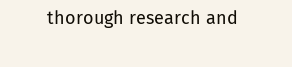thorough research and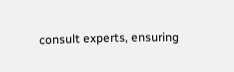consult experts, ensuring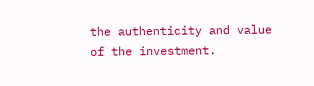the authenticity and value of the investment.